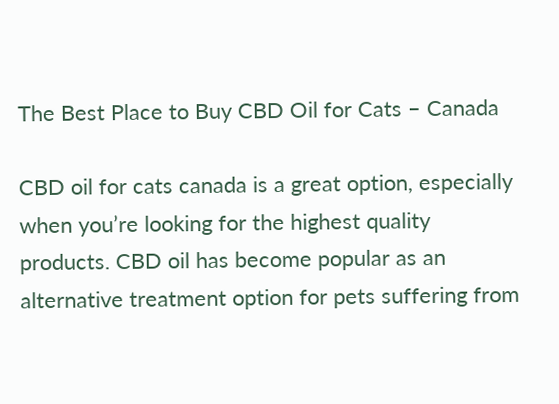The Best Place to Buy CBD Oil for Cats – Canada

CBD oil for cats canada is a great option, especially when you’re looking for the highest quality products. CBD oil has become popular as an alternative treatment option for pets suffering from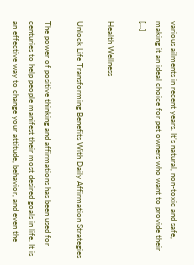various ailments in recent years. It’s natural, non-toxic and safe, making it an ideal choice for pet owners who want to provide their […]

Health Wellness

Unlock Life Transforming Benefits With Daily Affirmation Strategies

The power of positive thinking and affirmations has been used for centuries to help people manifest their most desired goals in life. It is an effective way to change your attitude, behavior, and even the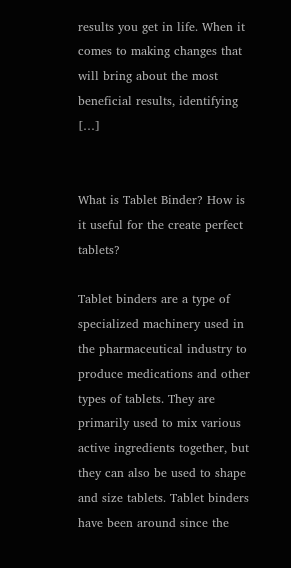results you get in life. When it comes to making changes that will bring about the most beneficial results, identifying […]


What is Tablet Binder? How is it useful for the create perfect tablets?

Tablet binders are a type of specialized machinery used in the pharmaceutical industry to produce medications and other types of tablets. They are primarily used to mix various active ingredients together, but they can also be used to shape and size tablets. Tablet binders have been around since the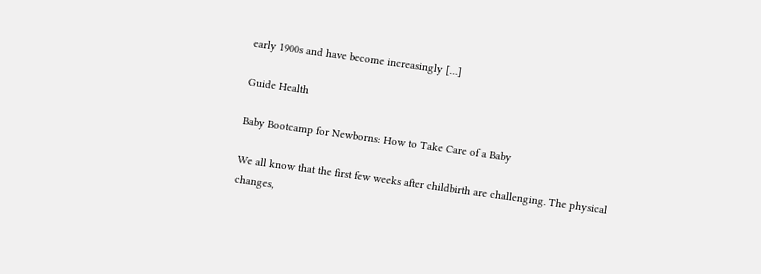early 1900s and have become increasingly […]

Guide Health

Baby Bootcamp for Newborns: How to Take Care of a Baby

We all know that the first few weeks after childbirth are challenging. The physical changes,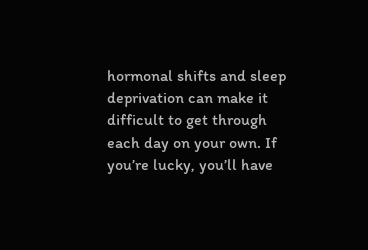hormonal shifts and sleep deprivation can make it difficult to get through each day on your own. If you’re lucky, you’ll have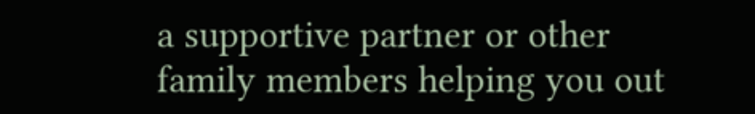a supportive partner or other family members helping you out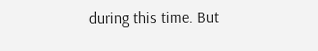during this time. But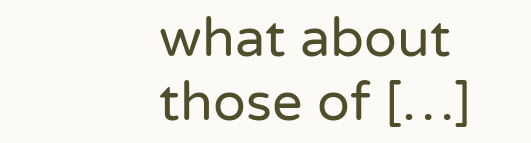what about those of […]